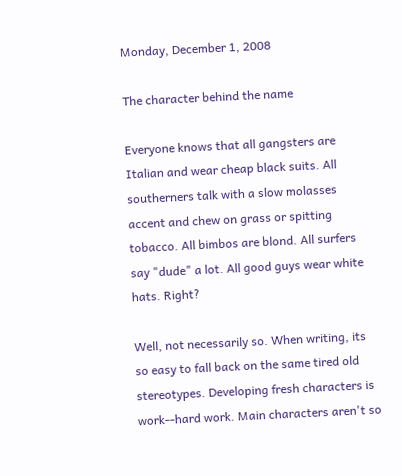Monday, December 1, 2008

The character behind the name

Everyone knows that all gangsters are Italian and wear cheap black suits. All southerners talk with a slow molasses accent and chew on grass or spitting tobacco. All bimbos are blond. All surfers say "dude" a lot. All good guys wear white hats. Right?

Well, not necessarily so. When writing, its so easy to fall back on the same tired old stereotypes. Developing fresh characters is work--hard work. Main characters aren't so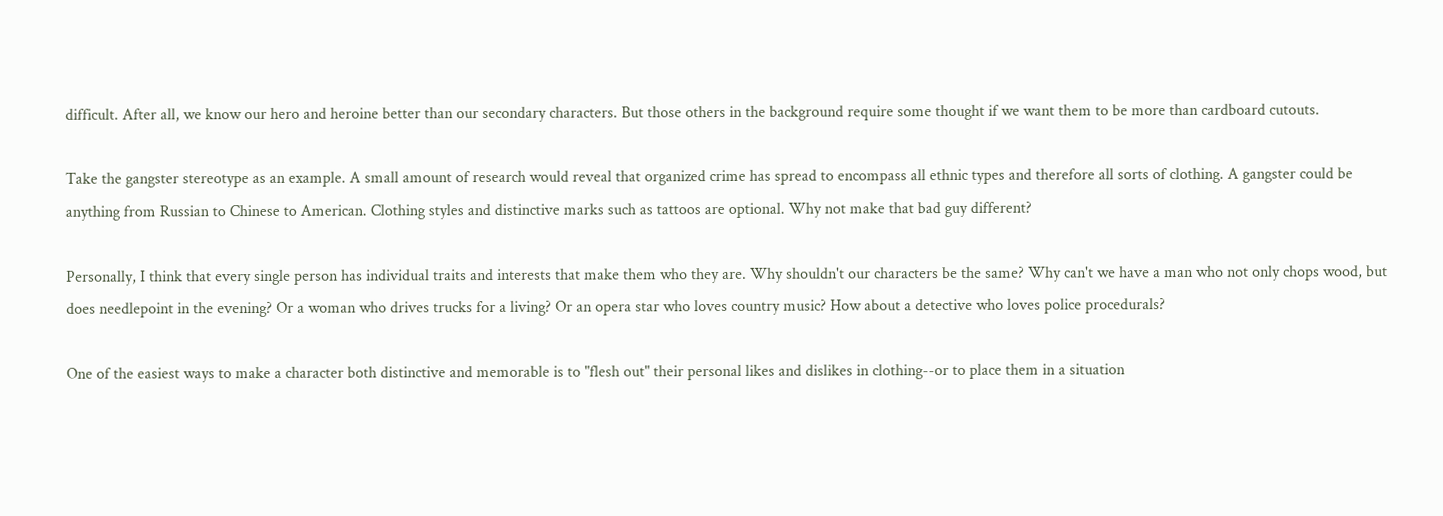difficult. After all, we know our hero and heroine better than our secondary characters. But those others in the background require some thought if we want them to be more than cardboard cutouts.

Take the gangster stereotype as an example. A small amount of research would reveal that organized crime has spread to encompass all ethnic types and therefore all sorts of clothing. A gangster could be anything from Russian to Chinese to American. Clothing styles and distinctive marks such as tattoos are optional. Why not make that bad guy different?

Personally, I think that every single person has individual traits and interests that make them who they are. Why shouldn't our characters be the same? Why can't we have a man who not only chops wood, but does needlepoint in the evening? Or a woman who drives trucks for a living? Or an opera star who loves country music? How about a detective who loves police procedurals?

One of the easiest ways to make a character both distinctive and memorable is to "flesh out" their personal likes and dislikes in clothing--or to place them in a situation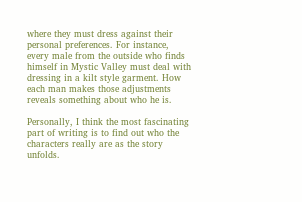where they must dress against their personal preferences. For instance, every male from the outside who finds himself in Mystic Valley must deal with dressing in a kilt style garment. How each man makes those adjustments reveals something about who he is.

Personally, I think the most fascinating part of writing is to find out who the characters really are as the story unfolds.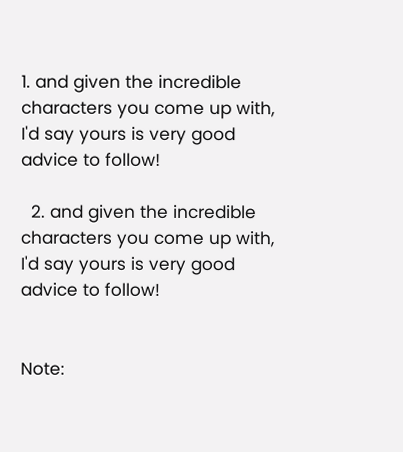1. and given the incredible characters you come up with, I'd say yours is very good advice to follow!

  2. and given the incredible characters you come up with, I'd say yours is very good advice to follow!


Note: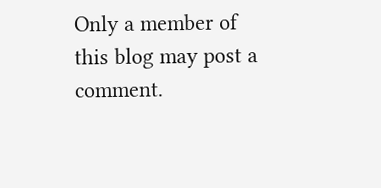Only a member of this blog may post a comment.